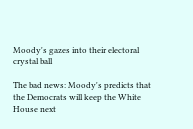Moody's gazes into their electoral crystal ball

The bad news: Moody's predicts that the Democrats will keep the White House next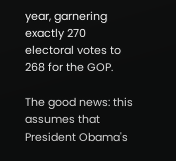year, garnering exactly 270 electoral votes to 268 for the GOP.

The good news: this assumes that President Obama's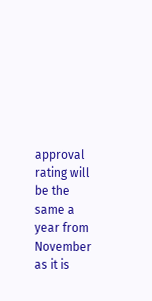approval rating will be the same a year from November as it is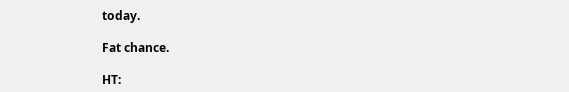today.

Fat chance.

HT: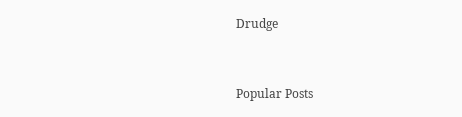Drudge


Popular Posts